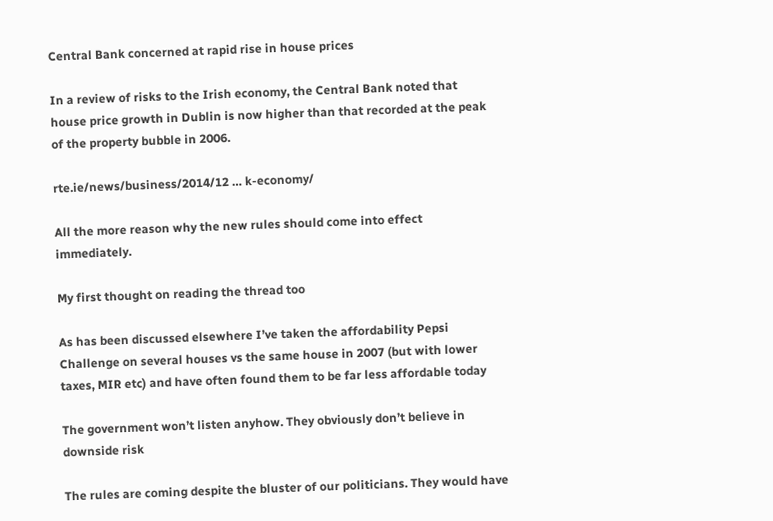Central Bank concerned at rapid rise in house prices

In a review of risks to the Irish economy, the Central Bank noted that house price growth in Dublin is now higher than that recorded at the peak of the property bubble in 2006.

rte.ie/news/business/2014/12 … k-economy/

All the more reason why the new rules should come into effect immediately.

My first thought on reading the thread too

As has been discussed elsewhere I’ve taken the affordability Pepsi Challenge on several houses vs the same house in 2007 (but with lower taxes, MIR etc) and have often found them to be far less affordable today

The government won’t listen anyhow. They obviously don’t believe in downside risk

The rules are coming despite the bluster of our politicians. They would have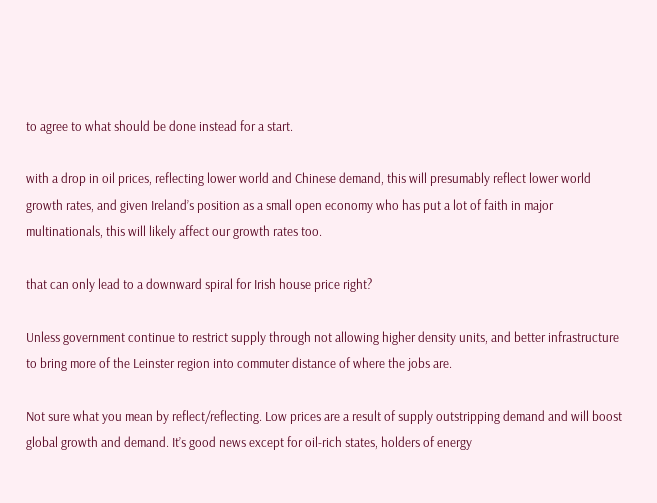to agree to what should be done instead for a start.

with a drop in oil prices, reflecting lower world and Chinese demand, this will presumably reflect lower world growth rates, and given Ireland’s position as a small open economy who has put a lot of faith in major multinationals, this will likely affect our growth rates too.

that can only lead to a downward spiral for Irish house price right?

Unless government continue to restrict supply through not allowing higher density units, and better infrastructure to bring more of the Leinster region into commuter distance of where the jobs are.

Not sure what you mean by reflect/reflecting. Low prices are a result of supply outstripping demand and will boost global growth and demand. It’s good news except for oil-rich states, holders of energy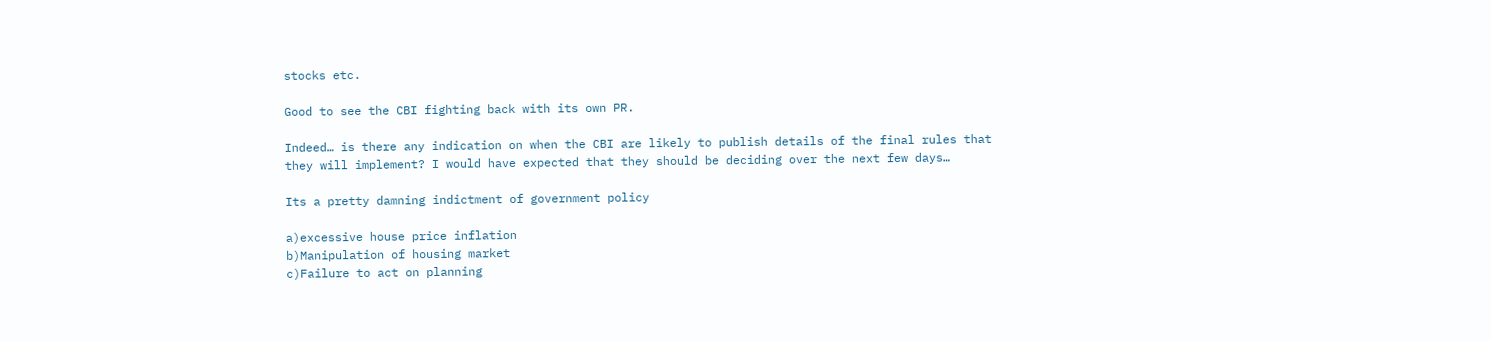stocks etc.

Good to see the CBI fighting back with its own PR.

Indeed… is there any indication on when the CBI are likely to publish details of the final rules that they will implement? I would have expected that they should be deciding over the next few days…

Its a pretty damning indictment of government policy

a)excessive house price inflation
b)Manipulation of housing market
c)Failure to act on planning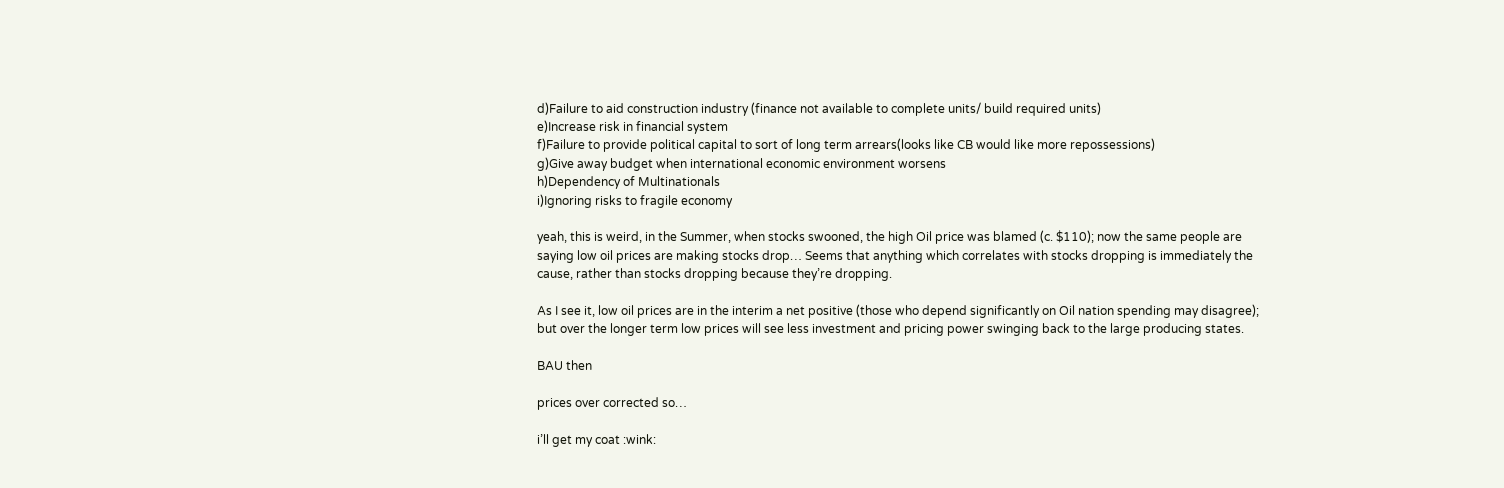d)Failure to aid construction industry (finance not available to complete units/ build required units)
e)Increase risk in financial system
f)Failure to provide political capital to sort of long term arrears(looks like CB would like more repossessions)
g)Give away budget when international economic environment worsens
h)Dependency of Multinationals
i)Ignoring risks to fragile economy

yeah, this is weird, in the Summer, when stocks swooned, the high Oil price was blamed (c. $110); now the same people are saying low oil prices are making stocks drop… Seems that anything which correlates with stocks dropping is immediately the cause, rather than stocks dropping because they’re dropping.

As I see it, low oil prices are in the interim a net positive (those who depend significantly on Oil nation spending may disagree); but over the longer term low prices will see less investment and pricing power swinging back to the large producing states.

BAU then

prices over corrected so…

i’ll get my coat :wink: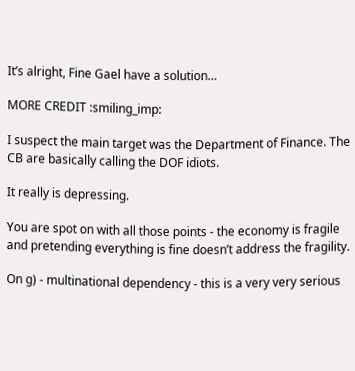It’s alright, Fine Gael have a solution…

MORE CREDIT :smiling_imp:

I suspect the main target was the Department of Finance. The CB are basically calling the DOF idiots.

It really is depressing.

You are spot on with all those points - the economy is fragile and pretending everything is fine doesn’t address the fragility.

On g) - multinational dependency - this is a very very serious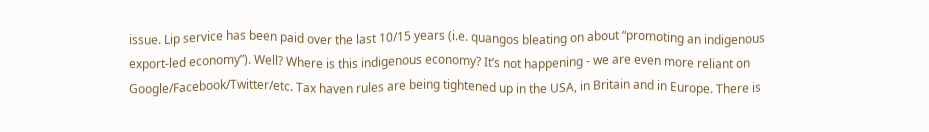issue. Lip service has been paid over the last 10/15 years (i.e. quangos bleating on about “promoting an indigenous export-led economy”). Well? Where is this indigenous economy? It’s not happening - we are even more reliant on Google/Facebook/Twitter/etc. Tax haven rules are being tightened up in the USA, in Britain and in Europe. There is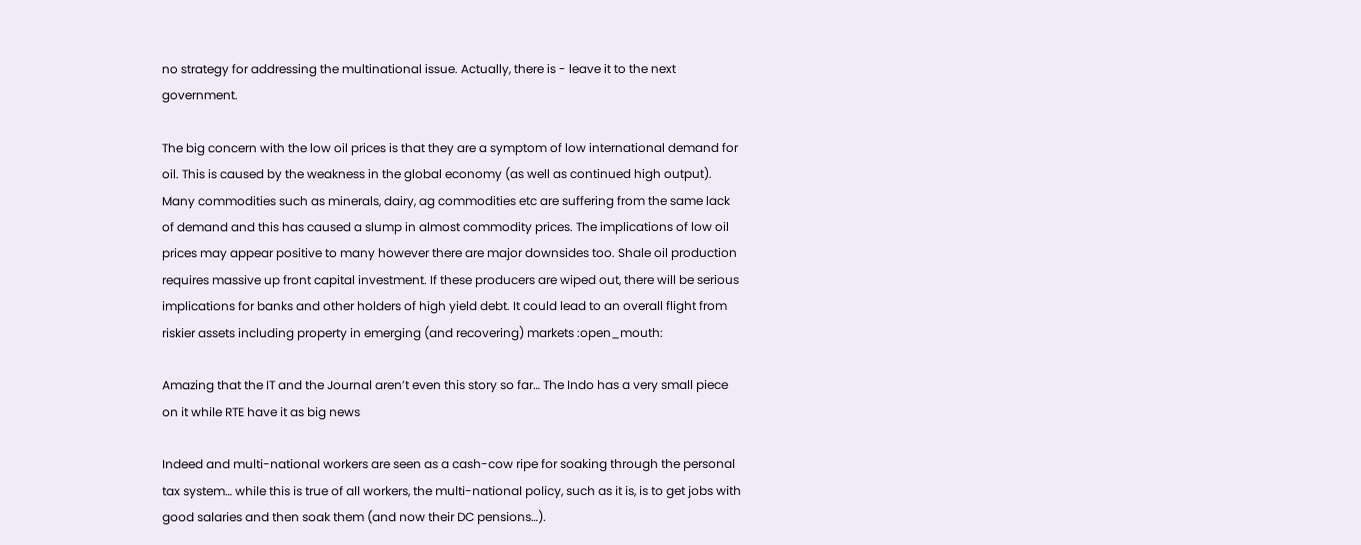no strategy for addressing the multinational issue. Actually, there is - leave it to the next government.

The big concern with the low oil prices is that they are a symptom of low international demand for oil. This is caused by the weakness in the global economy (as well as continued high output). Many commodities such as minerals, dairy, ag commodities etc are suffering from the same lack of demand and this has caused a slump in almost commodity prices. The implications of low oil prices may appear positive to many however there are major downsides too. Shale oil production requires massive up front capital investment. If these producers are wiped out, there will be serious implications for banks and other holders of high yield debt. It could lead to an overall flight from riskier assets including property in emerging (and recovering) markets :open_mouth:

Amazing that the IT and the Journal aren’t even this story so far… The Indo has a very small piece on it while RTE have it as big news

Indeed and multi-national workers are seen as a cash-cow ripe for soaking through the personal tax system… while this is true of all workers, the multi-national policy, such as it is, is to get jobs with good salaries and then soak them (and now their DC pensions…).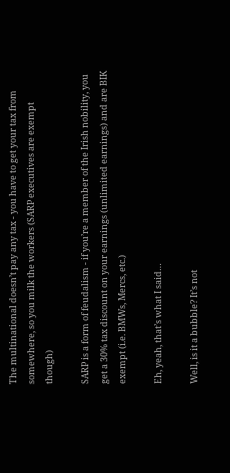The multinational doesn’t pay any tax - you have to get your tax from somewhere, so you milk the workers (SARP executives are exempt though)

SARP is a form of feudalism - if you’re a member of the Irish nobility, you get a 30% tax discount on your earnings (unlimited earnings) and are BIK exempt (i.e. BMWs, Mercs, etc.)

Eh, yeah, that’s what I said…

Well, is it a bubble? It’s not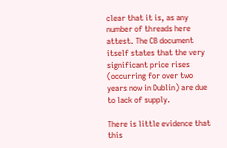clear that it is, as any number of threads here attest. The CB document itself states that the very significant price rises (occurring for over two years now in Dublin) are due to lack of supply.

There is little evidence that this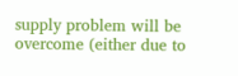supply problem will be overcome (either due to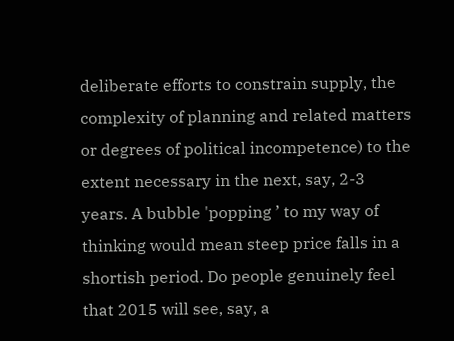deliberate efforts to constrain supply, the complexity of planning and related matters or degrees of political incompetence) to the extent necessary in the next, say, 2-3 years. A bubble 'popping ’ to my way of thinking would mean steep price falls in a shortish period. Do people genuinely feel that 2015 will see, say, a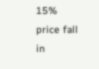15% price fall in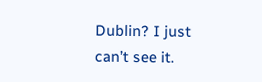Dublin? I just can’t see it.